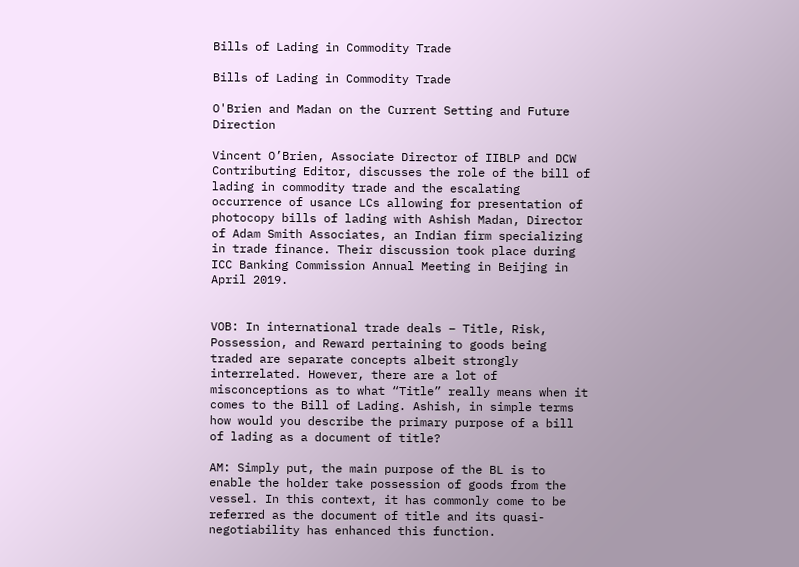Bills of Lading in Commodity Trade

Bills of Lading in Commodity Trade

O'Brien and Madan on the Current Setting and Future Direction

Vincent O’Brien, Associate Director of IIBLP and DCW Contributing Editor, discusses the role of the bill of lading in commodity trade and the escalating occurrence of usance LCs allowing for presentation of photocopy bills of lading with Ashish Madan, Director of Adam Smith Associates, an Indian firm specializing in trade finance. Their discussion took place during ICC Banking Commission Annual Meeting in Beijing in April 2019.


VOB: In international trade deals – Title, Risk, Possession, and Reward pertaining to goods being traded are separate concepts albeit strongly interrelated. However, there are a lot of misconceptions as to what “Title” really means when it comes to the Bill of Lading. Ashish, in simple terms how would you describe the primary purpose of a bill of lading as a document of title?

AM: Simply put, the main purpose of the BL is to enable the holder take possession of goods from the vessel. In this context, it has commonly come to be referred as the document of title and its quasi-negotiability has enhanced this function.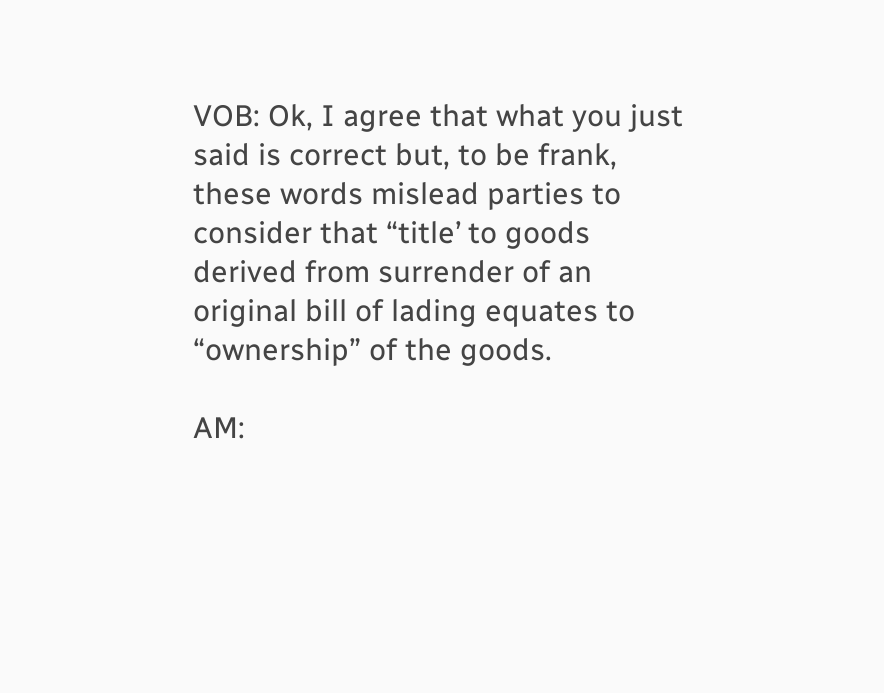VOB: Ok, I agree that what you just said is correct but, to be frank, these words mislead parties to consider that “title’ to goods derived from surrender of an original bill of lading equates to “ownership” of the goods.

AM: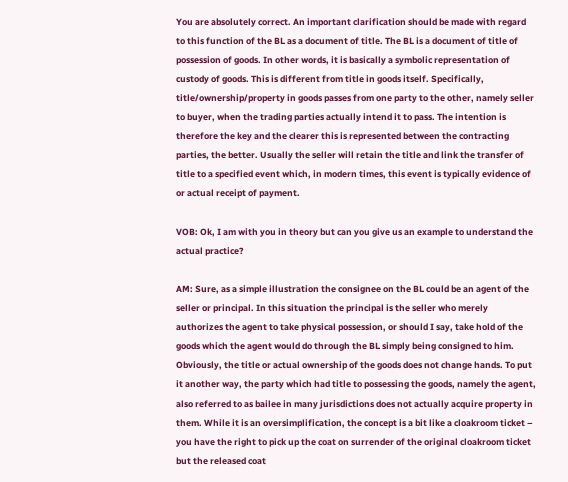You are absolutely correct. An important clarification should be made with regard to this function of the BL as a document of title. The BL is a document of title of possession of goods. In other words, it is basically a symbolic representation of custody of goods. This is different from title in goods itself. Specifically, title/ownership/property in goods passes from one party to the other, namely seller to buyer, when the trading parties actually intend it to pass. The intention is therefore the key and the clearer this is represented between the contracting parties, the better. Usually the seller will retain the title and link the transfer of title to a specified event which, in modern times, this event is typically evidence of or actual receipt of payment.

VOB: Ok, I am with you in theory but can you give us an example to understand the actual practice?

AM: Sure, as a simple illustration the consignee on the BL could be an agent of the seller or principal. In this situation the principal is the seller who merely authorizes the agent to take physical possession, or should I say, take hold of the goods which the agent would do through the BL simply being consigned to him. Obviously, the title or actual ownership of the goods does not change hands. To put it another way, the party which had title to possessing the goods, namely the agent, also referred to as bailee in many jurisdictions does not actually acquire property in them. While it is an oversimplification, the concept is a bit like a cloakroom ticket – you have the right to pick up the coat on surrender of the original cloakroom ticket but the released coat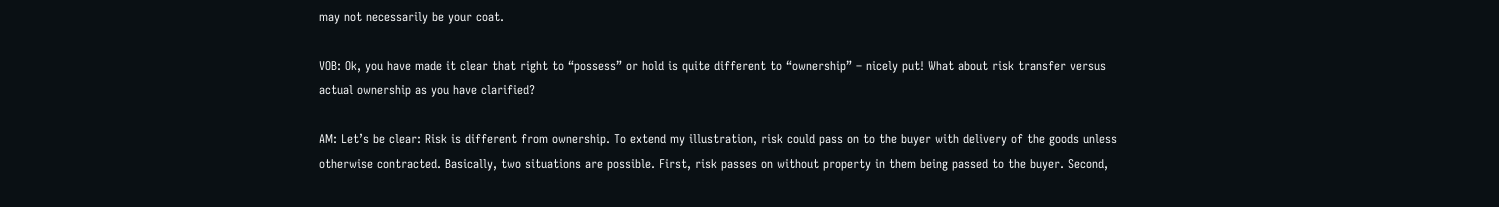may not necessarily be your coat.

VOB: Ok, you have made it clear that right to “possess” or hold is quite different to “ownership” – nicely put! What about risk transfer versus actual ownership as you have clarified?

AM: Let’s be clear: Risk is different from ownership. To extend my illustration, risk could pass on to the buyer with delivery of the goods unless otherwise contracted. Basically, two situations are possible. First, risk passes on without property in them being passed to the buyer. Second,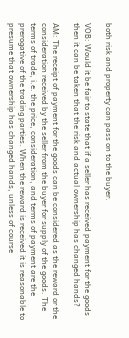both risk and property can pass on to the buyer.

VOB: Would it be fair to state that if a seller has received payment for the goods then it can be taken that the risk and actual ownership has changed hands?

AM: The receipt of payment for the goods can be considered as the reward or the consideration received by the seller from the buyer for supply of the goods. The terms of trade, i.e. the price, consideration, and terms of payment are the prerogative of the trading parties. When the reward is received it is reasonable to presume that ownership has changed hands, unless of course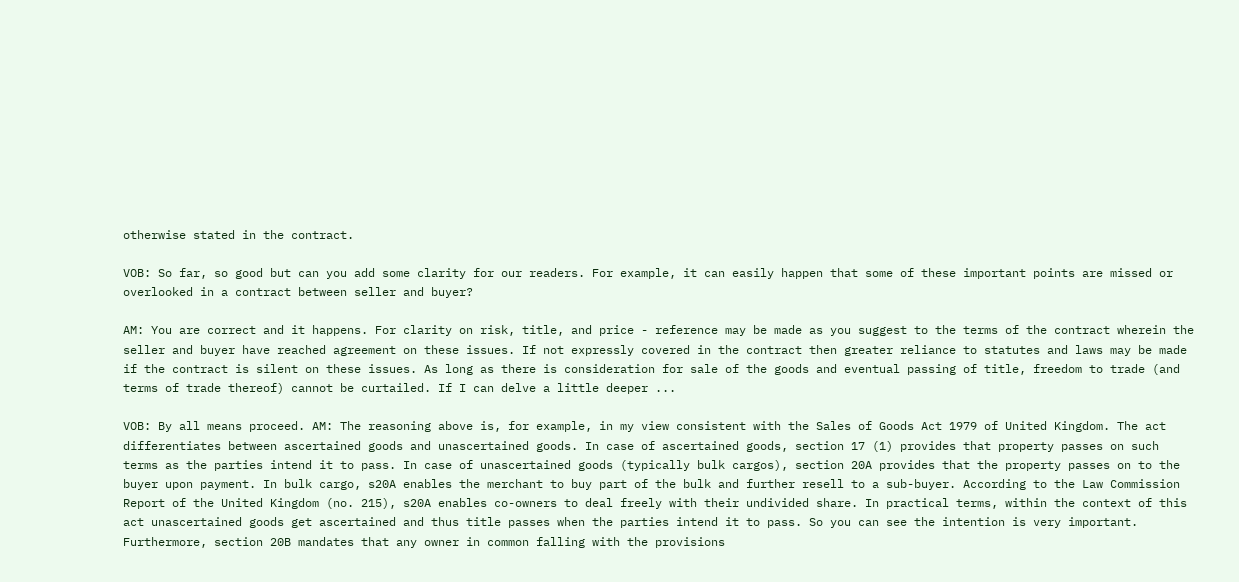otherwise stated in the contract.

VOB: So far, so good but can you add some clarity for our readers. For example, it can easily happen that some of these important points are missed or overlooked in a contract between seller and buyer?

AM: You are correct and it happens. For clarity on risk, title, and price - reference may be made as you suggest to the terms of the contract wherein the seller and buyer have reached agreement on these issues. If not expressly covered in the contract then greater reliance to statutes and laws may be made if the contract is silent on these issues. As long as there is consideration for sale of the goods and eventual passing of title, freedom to trade (and terms of trade thereof) cannot be curtailed. If I can delve a little deeper ...

VOB: By all means proceed. AM: The reasoning above is, for example, in my view consistent with the Sales of Goods Act 1979 of United Kingdom. The act differentiates between ascertained goods and unascertained goods. In case of ascertained goods, section 17 (1) provides that property passes on such terms as the parties intend it to pass. In case of unascertained goods (typically bulk cargos), section 20A provides that the property passes on to the buyer upon payment. In bulk cargo, s20A enables the merchant to buy part of the bulk and further resell to a sub-buyer. According to the Law Commission Report of the United Kingdom (no. 215), s20A enables co-owners to deal freely with their undivided share. In practical terms, within the context of this act unascertained goods get ascertained and thus title passes when the parties intend it to pass. So you can see the intention is very important. Furthermore, section 20B mandates that any owner in common falling with the provisions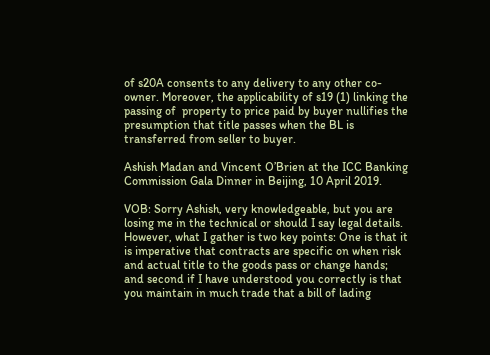of s20A consents to any delivery to any other co-owner. Moreover, the applicability of s19 (1) linking the passing of  property to price paid by buyer nullifies the presumption that title passes when the BL is transferred from seller to buyer.

Ashish Madan and Vincent O’Brien at the ICC Banking Commission Gala Dinner in Beijing, 10 April 2019.

VOB: Sorry Ashish, very knowledgeable, but you are losing me in the technical or should I say legal details. However, what I gather is two key points: One is that it is imperative that contracts are specific on when risk and actual title to the goods pass or change hands; and second if I have understood you correctly is that you maintain in much trade that a bill of lading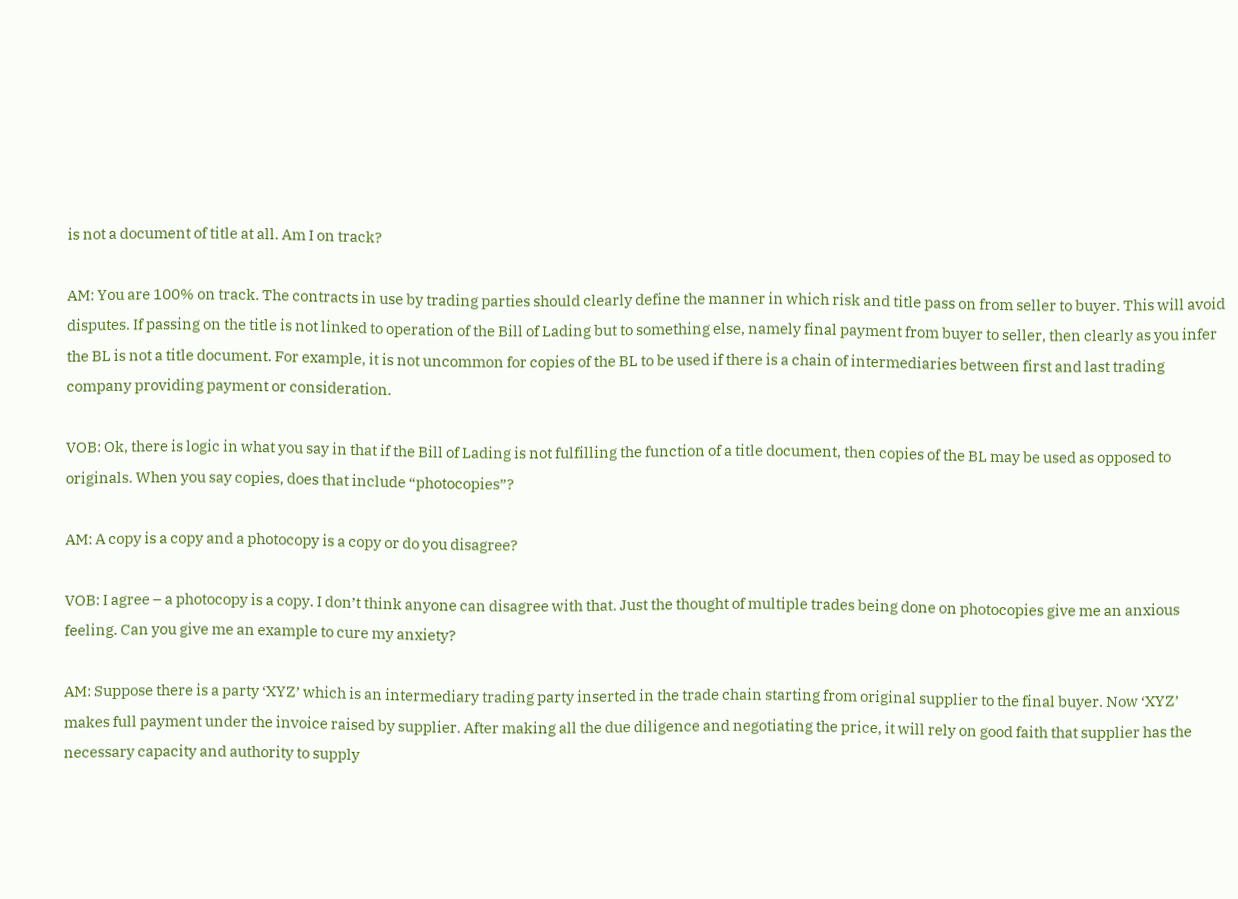is not a document of title at all. Am I on track?

AM: You are 100% on track. The contracts in use by trading parties should clearly define the manner in which risk and title pass on from seller to buyer. This will avoid disputes. If passing on the title is not linked to operation of the Bill of Lading but to something else, namely final payment from buyer to seller, then clearly as you infer the BL is not a title document. For example, it is not uncommon for copies of the BL to be used if there is a chain of intermediaries between first and last trading company providing payment or consideration.

VOB: Ok, there is logic in what you say in that if the Bill of Lading is not fulfilling the function of a title document, then copies of the BL may be used as opposed to originals. When you say copies, does that include “photocopies”?

AM: A copy is a copy and a photocopy is a copy or do you disagree?

VOB: I agree – a photocopy is a copy. I don’t think anyone can disagree with that. Just the thought of multiple trades being done on photocopies give me an anxious feeling. Can you give me an example to cure my anxiety?

AM: Suppose there is a party ‘XYZ’ which is an intermediary trading party inserted in the trade chain starting from original supplier to the final buyer. Now ‘XYZ’ makes full payment under the invoice raised by supplier. After making all the due diligence and negotiating the price, it will rely on good faith that supplier has the necessary capacity and authority to supply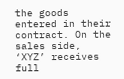the goods entered in their contract. On the sales side, ‘XYZ’ receives full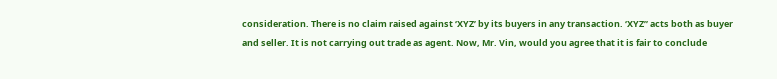consideration. There is no claim raised against ‘XYZ’ by its buyers in any transaction. ‘XYZ” acts both as buyer and seller. It is not carrying out trade as agent. Now, Mr. Vin, would you agree that it is fair to conclude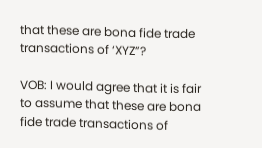that these are bona fide trade transactions of ‘XYZ”?

VOB: I would agree that it is fair to assume that these are bona fide trade transactions of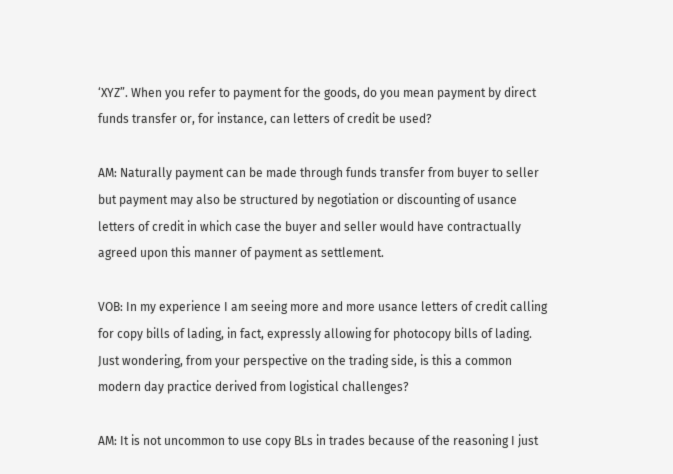‘XYZ”. When you refer to payment for the goods, do you mean payment by direct funds transfer or, for instance, can letters of credit be used?

AM: Naturally payment can be made through funds transfer from buyer to seller but payment may also be structured by negotiation or discounting of usance letters of credit in which case the buyer and seller would have contractually agreed upon this manner of payment as settlement.

VOB: In my experience I am seeing more and more usance letters of credit calling for copy bills of lading, in fact, expressly allowing for photocopy bills of lading. Just wondering, from your perspective on the trading side, is this a common modern day practice derived from logistical challenges?

AM: It is not uncommon to use copy BLs in trades because of the reasoning I just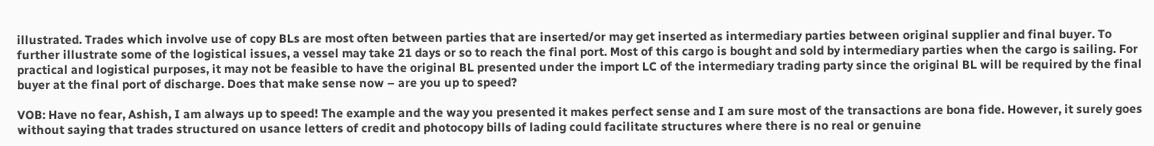illustrated. Trades which involve use of copy BLs are most often between parties that are inserted/or may get inserted as intermediary parties between original supplier and final buyer. To further illustrate some of the logistical issues, a vessel may take 21 days or so to reach the final port. Most of this cargo is bought and sold by intermediary parties when the cargo is sailing. For practical and logistical purposes, it may not be feasible to have the original BL presented under the import LC of the intermediary trading party since the original BL will be required by the final buyer at the final port of discharge. Does that make sense now – are you up to speed?

VOB: Have no fear, Ashish, I am always up to speed! The example and the way you presented it makes perfect sense and I am sure most of the transactions are bona fide. However, it surely goes without saying that trades structured on usance letters of credit and photocopy bills of lading could facilitate structures where there is no real or genuine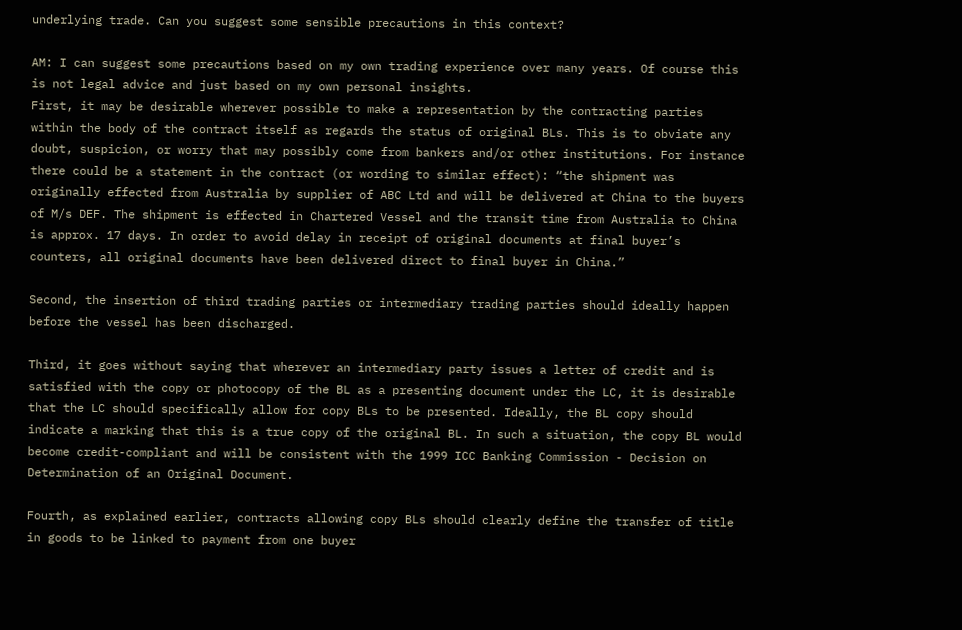underlying trade. Can you suggest some sensible precautions in this context?

AM: I can suggest some precautions based on my own trading experience over many years. Of course this is not legal advice and just based on my own personal insights.
First, it may be desirable wherever possible to make a representation by the contracting parties within the body of the contract itself as regards the status of original BLs. This is to obviate any doubt, suspicion, or worry that may possibly come from bankers and/or other institutions. For instance there could be a statement in the contract (or wording to similar effect): “the shipment was originally effected from Australia by supplier of ABC Ltd and will be delivered at China to the buyers of M/s DEF. The shipment is effected in Chartered Vessel and the transit time from Australia to China is approx. 17 days. In order to avoid delay in receipt of original documents at final buyer’s counters, all original documents have been delivered direct to final buyer in China.”

Second, the insertion of third trading parties or intermediary trading parties should ideally happen before the vessel has been discharged.

Third, it goes without saying that wherever an intermediary party issues a letter of credit and is  satisfied with the copy or photocopy of the BL as a presenting document under the LC, it is desirable that the LC should specifically allow for copy BLs to be presented. Ideally, the BL copy should indicate a marking that this is a true copy of the original BL. In such a situation, the copy BL would become credit-compliant and will be consistent with the 1999 ICC Banking Commission - Decision on Determination of an Original Document.

Fourth, as explained earlier, contracts allowing copy BLs should clearly define the transfer of title in goods to be linked to payment from one buyer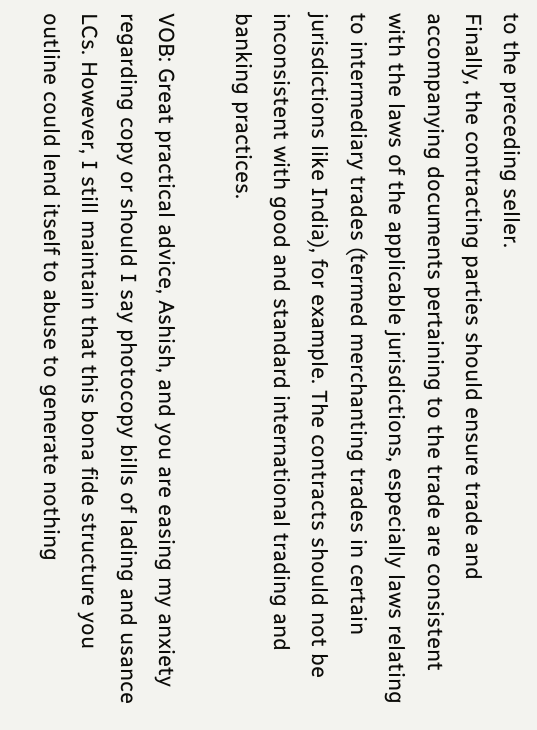to the preceding seller.
Finally, the contracting parties should ensure trade and accompanying documents pertaining to the trade are consistent with the laws of the applicable jurisdictions, especially laws relating to intermediary trades (termed merchanting trades in certain jurisdictions like India), for example. The contracts should not be inconsistent with good and standard international trading and banking practices.

VOB: Great practical advice, Ashish, and you are easing my anxiety regarding copy or should I say photocopy bills of lading and usance LCs. However, I still maintain that this bona fide structure you outline could lend itself to abuse to generate nothing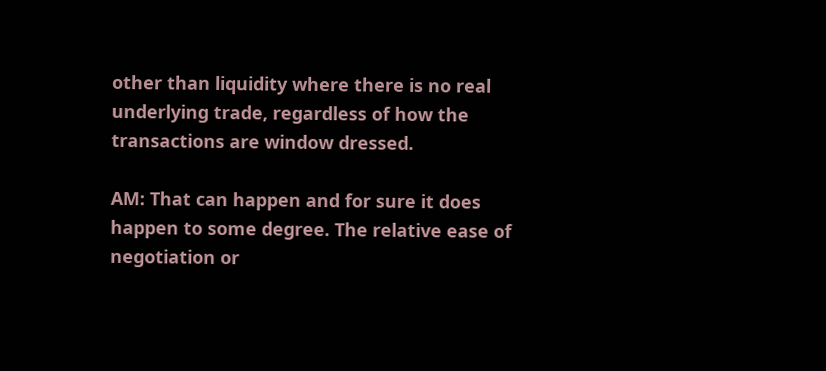other than liquidity where there is no real underlying trade, regardless of how the transactions are window dressed.

AM: That can happen and for sure it does happen to some degree. The relative ease of negotiation or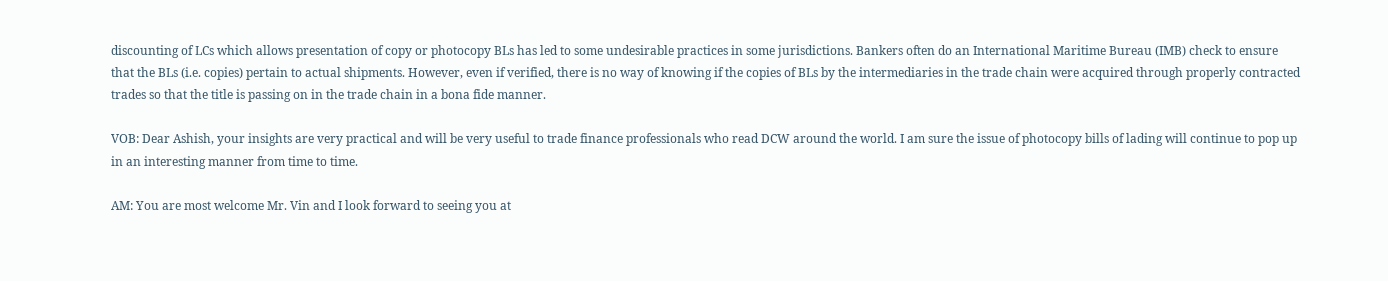discounting of LCs which allows presentation of copy or photocopy BLs has led to some undesirable practices in some jurisdictions. Bankers often do an International Maritime Bureau (IMB) check to ensure that the BLs (i.e. copies) pertain to actual shipments. However, even if verified, there is no way of knowing if the copies of BLs by the intermediaries in the trade chain were acquired through properly contracted trades so that the title is passing on in the trade chain in a bona fide manner.

VOB: Dear Ashish, your insights are very practical and will be very useful to trade finance professionals who read DCW around the world. I am sure the issue of photocopy bills of lading will continue to pop up in an interesting manner from time to time.

AM: You are most welcome Mr. Vin and I look forward to seeing you at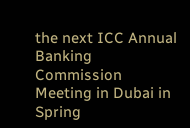the next ICC Annual Banking Commission Meeting in Dubai in Spring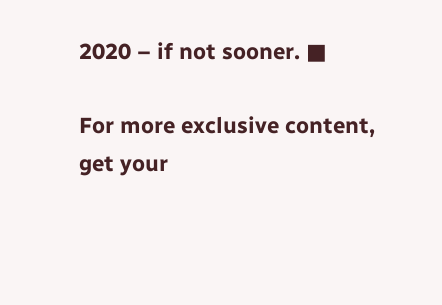2020 – if not sooner. ■

For more exclusive content, get your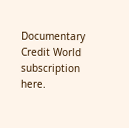Documentary Credit World subscription here.